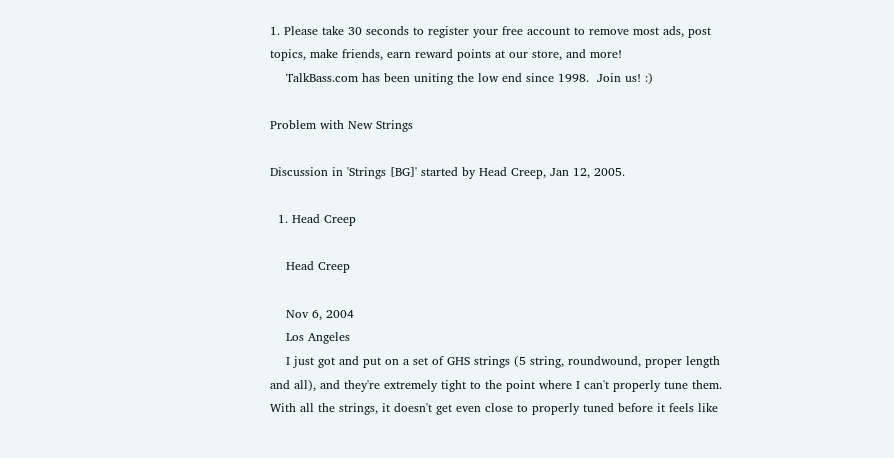1. Please take 30 seconds to register your free account to remove most ads, post topics, make friends, earn reward points at our store, and more!
    TalkBass.com has been uniting the low end since 1998.  Join us! :)

Problem with New Strings

Discussion in 'Strings [BG]' started by Head Creep, Jan 12, 2005.

  1. Head Creep

    Head Creep

    Nov 6, 2004
    Los Angeles
    I just got and put on a set of GHS strings (5 string, roundwound, proper length and all), and they're extremely tight to the point where I can't properly tune them. With all the strings, it doesn't get even close to properly tuned before it feels like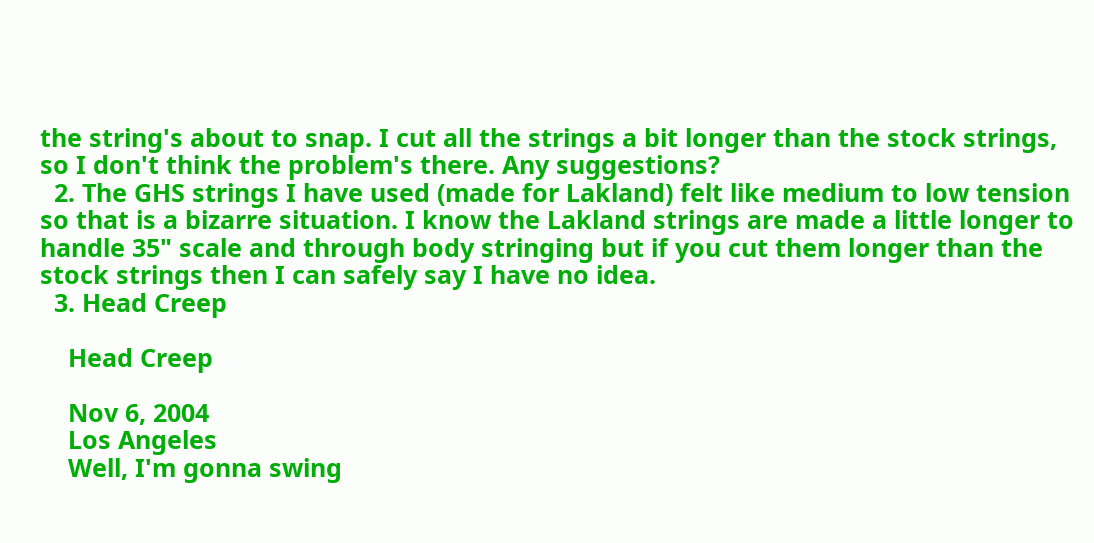the string's about to snap. I cut all the strings a bit longer than the stock strings, so I don't think the problem's there. Any suggestions?
  2. The GHS strings I have used (made for Lakland) felt like medium to low tension so that is a bizarre situation. I know the Lakland strings are made a little longer to handle 35" scale and through body stringing but if you cut them longer than the stock strings then I can safely say I have no idea.
  3. Head Creep

    Head Creep

    Nov 6, 2004
    Los Angeles
    Well, I'm gonna swing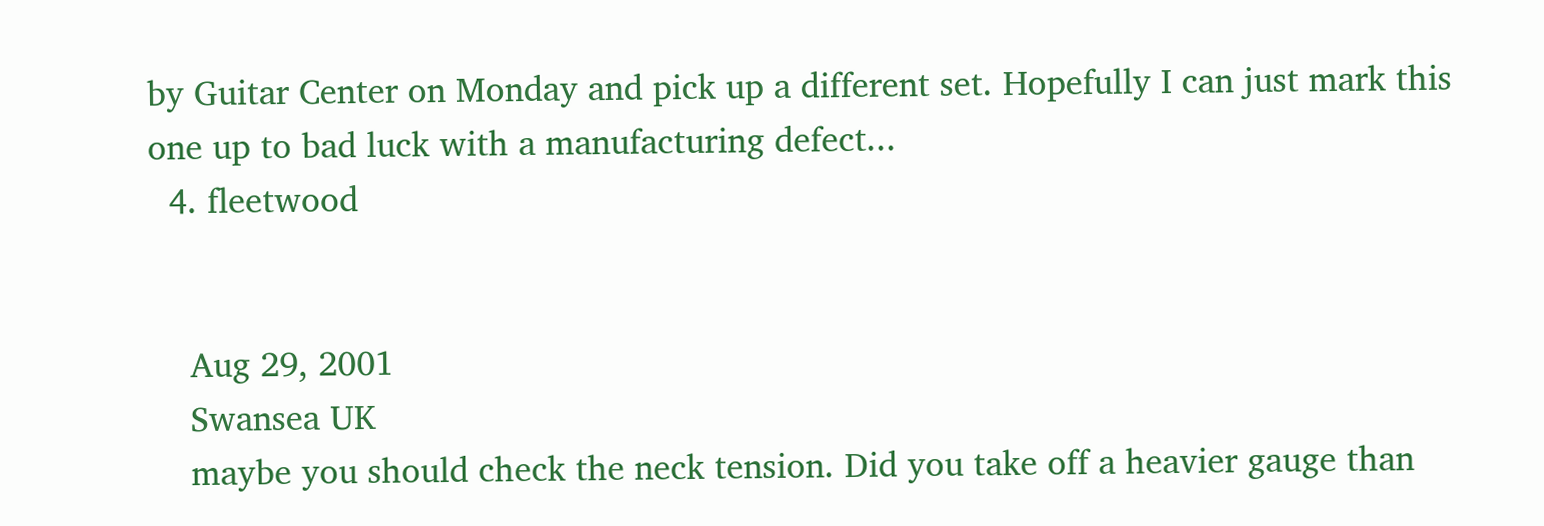by Guitar Center on Monday and pick up a different set. Hopefully I can just mark this one up to bad luck with a manufacturing defect...
  4. fleetwood


    Aug 29, 2001
    Swansea UK
    maybe you should check the neck tension. Did you take off a heavier gauge than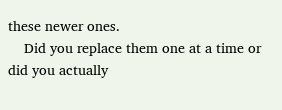these newer ones.
    Did you replace them one at a time or did you actually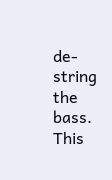de-string the bass. This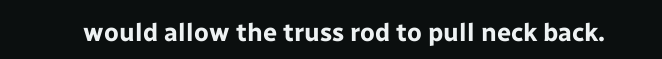would allow the truss rod to pull neck back.